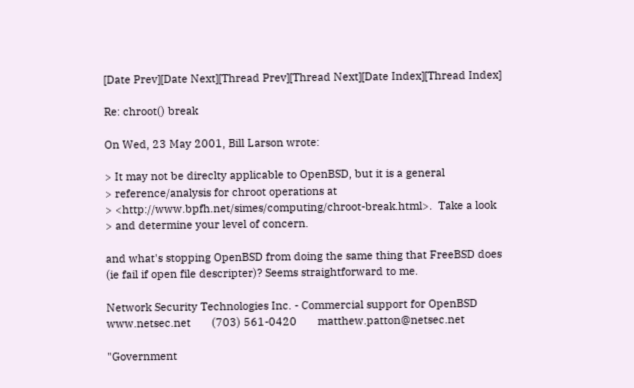[Date Prev][Date Next][Thread Prev][Thread Next][Date Index][Thread Index]

Re: chroot() break

On Wed, 23 May 2001, Bill Larson wrote:

> It may not be direclty applicable to OpenBSD, but it is a general
> reference/analysis for chroot operations at
> <http://www.bpfh.net/simes/computing/chroot-break.html>.  Take a look
> and determine your level of concern.

and what's stopping OpenBSD from doing the same thing that FreeBSD does
(ie fail if open file descripter)? Seems straightforward to me.

Network Security Technologies Inc. - Commercial support for OpenBSD
www.netsec.net       (703) 561-0420       matthew.patton@netsec.net

"Government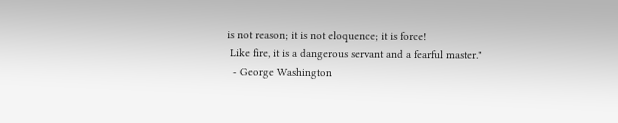is not reason; it is not eloquence; it is force!
 Like fire, it is a dangerous servant and a fearful master."
  - George Washington